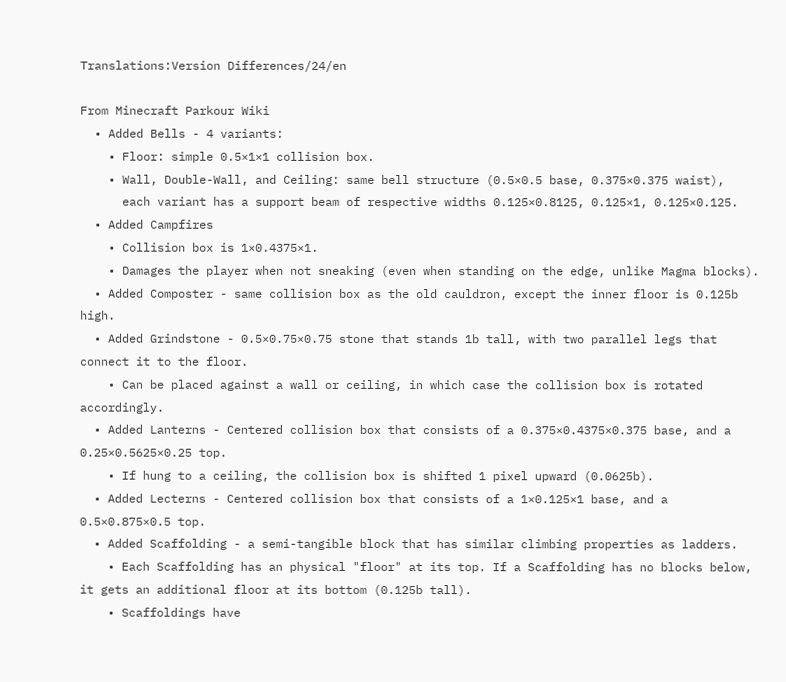Translations:Version Differences/24/en

From Minecraft Parkour Wiki
  • Added Bells - 4 variants:
    • Floor: simple 0.5×1×1 collision box.
    • Wall, Double-Wall, and Ceiling: same bell structure (0.5×0.5 base, 0.375×0.375 waist),
      each variant has a support beam of respective widths 0.125×0.8125, 0.125×1, 0.125×0.125.
  • Added Campfires
    • Collision box is 1×0.4375×1.
    • Damages the player when not sneaking (even when standing on the edge, unlike Magma blocks).
  • Added Composter - same collision box as the old cauldron, except the inner floor is 0.125b high.
  • Added Grindstone - 0.5×0.75×0.75 stone that stands 1b tall, with two parallel legs that connect it to the floor.
    • Can be placed against a wall or ceiling, in which case the collision box is rotated accordingly.
  • Added Lanterns - Centered collision box that consists of a 0.375×0.4375×0.375 base, and a 0.25×0.5625×0.25 top.
    • If hung to a ceiling, the collision box is shifted 1 pixel upward (0.0625b).
  • Added Lecterns - Centered collision box that consists of a 1×0.125×1 base, and a 0.5×0.875×0.5 top.
  • Added Scaffolding - a semi-tangible block that has similar climbing properties as ladders.
    • Each Scaffolding has an physical "floor" at its top. If a Scaffolding has no blocks below, it gets an additional floor at its bottom (0.125b tall).
    • Scaffoldings have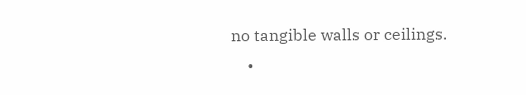no tangible walls or ceilings.
    •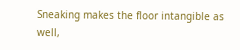Sneaking makes the floor intangible as well,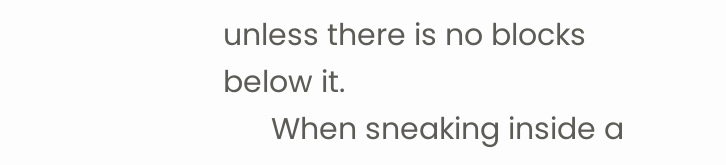unless there is no blocks below it.
      When sneaking inside a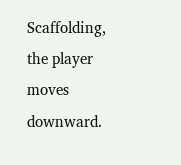Scaffolding, the player moves downward.